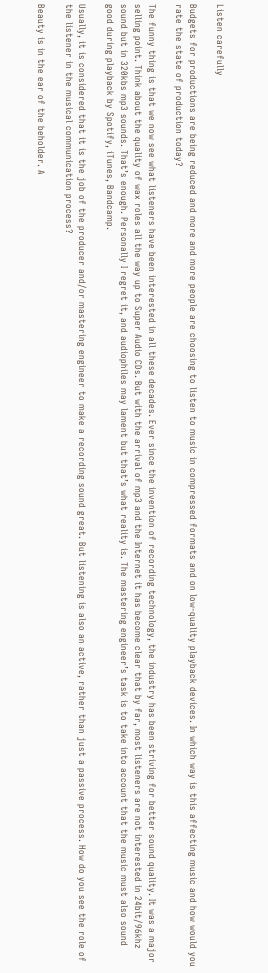Listen carefully

Budgets for productions are being reduced and more and more people are choosing to listen to music in compressed formats and on low-quality playback devices. In which way is this affecting music and how would you rate the state of production today?

The funny thing is that we now see what listeners have been interested in all these decades. Ever since the invention of recording technology, the industry has been striving for better sound quality. It was a major selling point. Think about the quality of wax roles all the way up to Super Audio CDs. But with the arrival of mp3 and the Internet it has become clear that by far, most listeners are not interested in 24bit/96khz sound but in 320kbs mp3 sounds. That’s enough. Personally I regret it, and audiophiles may lament but that’s what reality is. The mastering engineer’s task is to take into account that the music must also sound good during playback by Spotify, iTunes, Bandcamp.

Usually, it is considered that it is the job of the producer and/or mastering engineer to make a recording sound great. But listening is also an active, rather than just a passive process. How do you see the role of the listener in the musical communication process?

Beauty is in the ear of the beholder. A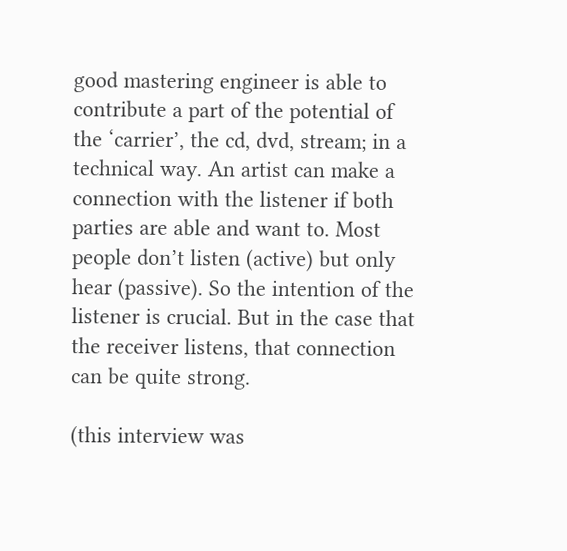good mastering engineer is able to contribute a part of the potential of the ‘carrier’, the cd, dvd, stream; in a technical way. An artist can make a connection with the listener if both parties are able and want to. Most people don’t listen (active) but only hear (passive). So the intention of the listener is crucial. But in the case that the receiver listens, that connection can be quite strong.

(this interview was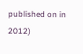published on in 2012)